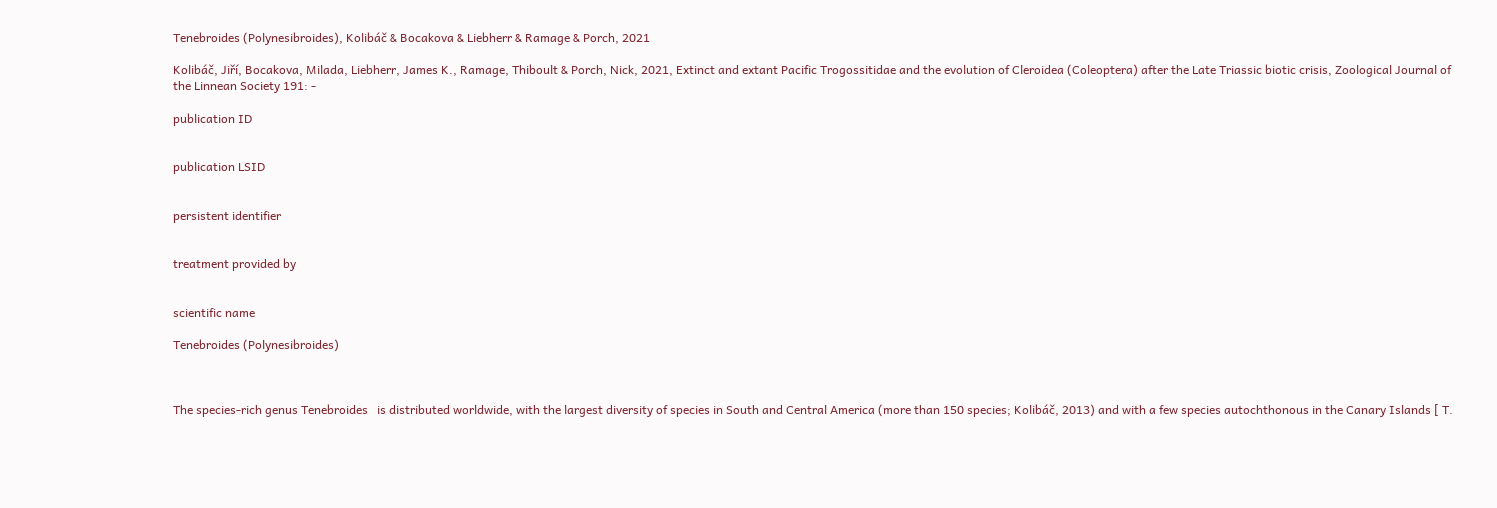Tenebroides (Polynesibroides), Kolibáč & Bocakova & Liebherr & Ramage & Porch, 2021

Kolibáč, Jiří, Bocakova, Milada, Liebherr, James K., Ramage, Thiboult & Porch, Nick, 2021, Extinct and extant Pacific Trogossitidae and the evolution of Cleroidea (Coleoptera) after the Late Triassic biotic crisis, Zoological Journal of the Linnean Society 191: -

publication ID


publication LSID


persistent identifier


treatment provided by


scientific name

Tenebroides (Polynesibroides)



The species-rich genus Tenebroides   is distributed worldwide, with the largest diversity of species in South and Central America (more than 150 species; Kolibáč, 2013) and with a few species autochthonous in the Canary Islands [ T.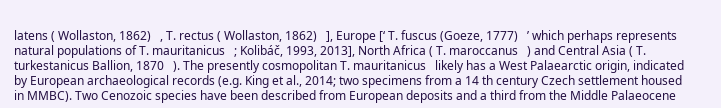latens ( Wollaston, 1862)   , T. rectus ( Wollaston, 1862)   ], Europe [‘ T. fuscus (Goeze, 1777)   ’ which perhaps represents natural populations of T. mauritanicus   ; Kolibáč, 1993, 2013], North Africa ( T. maroccanus   ) and Central Asia ( T. turkestanicus Ballion, 1870   ). The presently cosmopolitan T. mauritanicus   likely has a West Palaearctic origin, indicated by European archaeological records (e.g. King et al., 2014; two specimens from a 14 th century Czech settlement housed in MMBC). Two Cenozoic species have been described from European deposits and a third from the Middle Palaeocene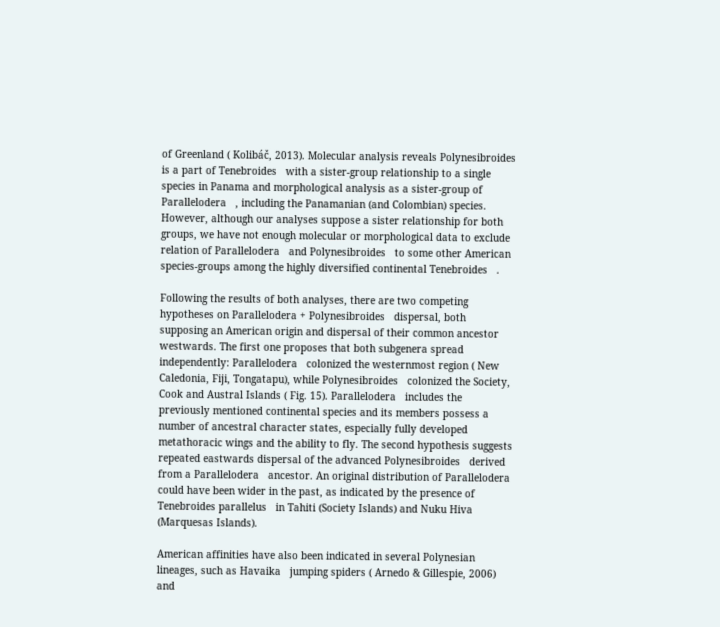of Greenland ( Kolibáč, 2013). Molecular analysis reveals Polynesibroides   is a part of Tenebroides   with a sister-group relationship to a single species in Panama and morphological analysis as a sister-group of Parallelodera   , including the Panamanian (and Colombian) species. However, although our analyses suppose a sister relationship for both groups, we have not enough molecular or morphological data to exclude relation of Parallelodera   and Polynesibroides   to some other American species-groups among the highly diversified continental Tenebroides   .

Following the results of both analyses, there are two competing hypotheses on Parallelodera + Polynesibroides   dispersal, both supposing an American origin and dispersal of their common ancestor westwards. The first one proposes that both subgenera spread independently: Parallelodera   colonized the westernmost region ( New Caledonia, Fiji, Tongatapu), while Polynesibroides   colonized the Society, Cook and Austral Islands ( Fig. 15). Parallelodera   includes the previously mentioned continental species and its members possess a number of ancestral character states, especially fully developed metathoracic wings and the ability to fly. The second hypothesis suggests repeated eastwards dispersal of the advanced Polynesibroides   derived from a Parallelodera   ancestor. An original distribution of Parallelodera   could have been wider in the past, as indicated by the presence of Tenebroides parallelus   in Tahiti (Society Islands) and Nuku Hiva (Marquesas Islands).

American affinities have also been indicated in several Polynesian lineages, such as Havaika   jumping spiders ( Arnedo & Gillespie, 2006) and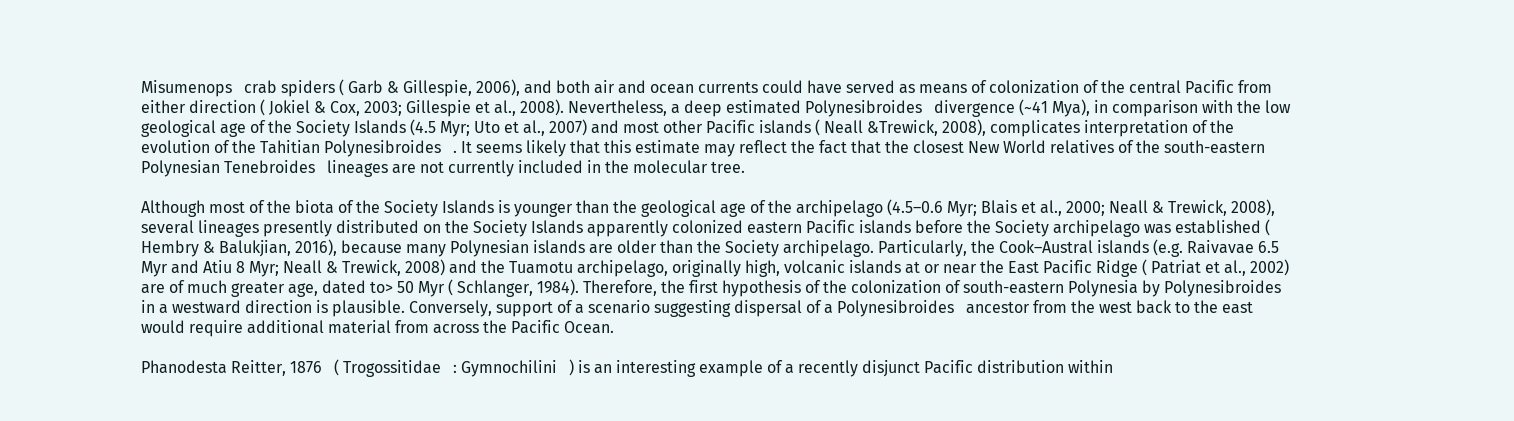Misumenops   crab spiders ( Garb & Gillespie, 2006), and both air and ocean currents could have served as means of colonization of the central Pacific from either direction ( Jokiel & Cox, 2003; Gillespie et al., 2008). Nevertheless, a deep estimated Polynesibroides   divergence (~41 Mya), in comparison with the low geological age of the Society Islands (4.5 Myr; Uto et al., 2007) and most other Pacific islands ( Neall &Trewick, 2008), complicates interpretation of the evolution of the Tahitian Polynesibroides   . It seems likely that this estimate may reflect the fact that the closest New World relatives of the south-eastern Polynesian Tenebroides   lineages are not currently included in the molecular tree.

Although most of the biota of the Society Islands is younger than the geological age of the archipelago (4.5–0.6 Myr; Blais et al., 2000; Neall & Trewick, 2008), several lineages presently distributed on the Society Islands apparently colonized eastern Pacific islands before the Society archipelago was established ( Hembry & Balukjian, 2016), because many Polynesian islands are older than the Society archipelago. Particularly, the Cook–Austral islands (e.g. Raivavae 6.5 Myr and Atiu 8 Myr; Neall & Trewick, 2008) and the Tuamotu archipelago, originally high, volcanic islands at or near the East Pacific Ridge ( Patriat et al., 2002) are of much greater age, dated to> 50 Myr ( Schlanger, 1984). Therefore, the first hypothesis of the colonization of south-eastern Polynesia by Polynesibroides   in a westward direction is plausible. Conversely, support of a scenario suggesting dispersal of a Polynesibroides   ancestor from the west back to the east would require additional material from across the Pacific Ocean.

Phanodesta Reitter, 1876   ( Trogossitidae   : Gymnochilini   ) is an interesting example of a recently disjunct Pacific distribution within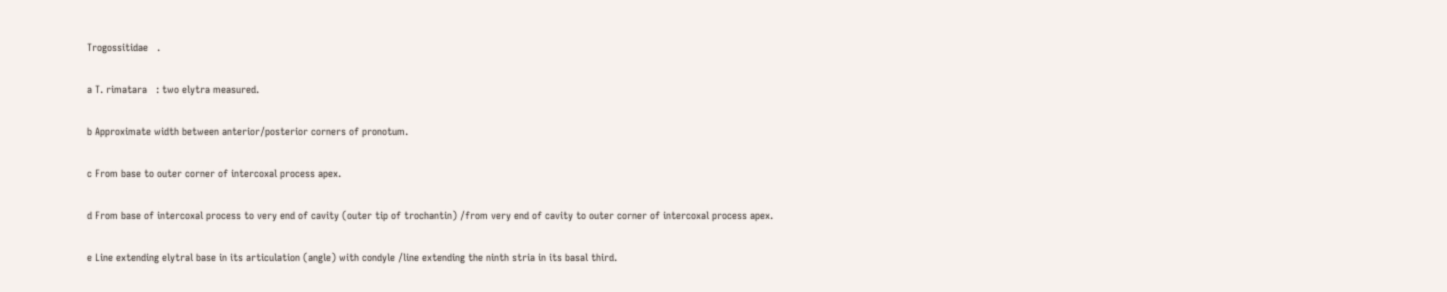Trogossitidae   .

a T. rimatara   : two elytra measured.

b Approximate width between anterior/posterior corners of pronotum.

c From base to outer corner of intercoxal process apex.

d From base of intercoxal process to very end of cavity (outer tip of trochantin) /from very end of cavity to outer corner of intercoxal process apex.

e Line extending elytral base in its articulation (angle) with condyle /line extending the ninth stria in its basal third.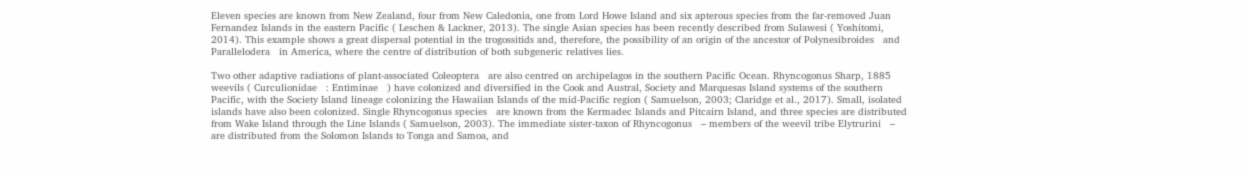Eleven species are known from New Zealand, four from New Caledonia, one from Lord Howe Island and six apterous species from the far-removed Juan Fernandez Islands in the eastern Pacific ( Leschen & Lackner, 2013). The single Asian species has been recently described from Sulawesi ( Yoshitomi, 2014). This example shows a great dispersal potential in the trogossitids and, therefore, the possibility of an origin of the ancestor of Polynesibroides   and Parallelodera   in America, where the centre of distribution of both subgeneric relatives lies.

Two other adaptive radiations of plant-associated Coleoptera   are also centred on archipelagos in the southern Pacific Ocean. Rhyncogonus Sharp, 1885   weevils ( Curculionidae   : Entiminae   ) have colonized and diversified in the Cook and Austral, Society and Marquesas Island systems of the southern Pacific, with the Society Island lineage colonizing the Hawaiian Islands of the mid-Pacific region ( Samuelson, 2003; Claridge et al., 2017). Small, isolated islands have also been colonized. Single Rhyncogonus species   are known from the Kermadec Islands and Pitcairn Island, and three species are distributed from Wake Island through the Line Islands ( Samuelson, 2003). The immediate sister-taxon of Rhyncogonus   – members of the weevil tribe Elytrurini   – are distributed from the Solomon Islands to Tonga and Samoa, and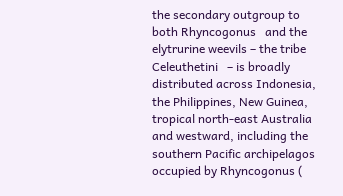the secondary outgroup to both Rhyncogonus   and the elytrurine weevils – the tribe Celeuthetini   – is broadly distributed across Indonesia, the Philippines, New Guinea, tropical north-east Australia and westward, including the southern Pacific archipelagos occupied by Rhyncogonus (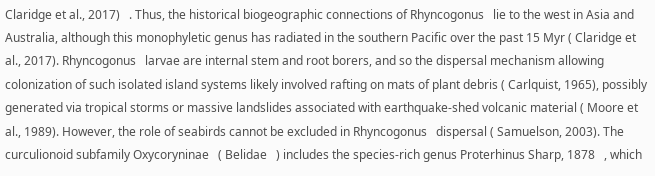Claridge et al., 2017)   . Thus, the historical biogeographic connections of Rhyncogonus   lie to the west in Asia and Australia, although this monophyletic genus has radiated in the southern Pacific over the past 15 Myr ( Claridge et al., 2017). Rhyncogonus   larvae are internal stem and root borers, and so the dispersal mechanism allowing colonization of such isolated island systems likely involved rafting on mats of plant debris ( Carlquist, 1965), possibly generated via tropical storms or massive landslides associated with earthquake-shed volcanic material ( Moore et al., 1989). However, the role of seabirds cannot be excluded in Rhyncogonus   dispersal ( Samuelson, 2003). The curculionoid subfamily Oxycoryninae   ( Belidae   ) includes the species-rich genus Proterhinus Sharp, 1878   , which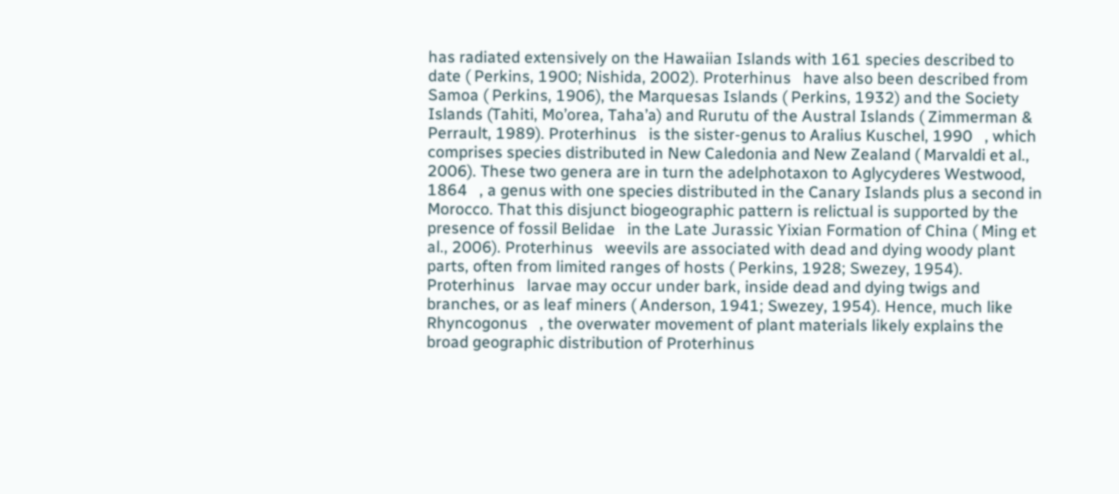has radiated extensively on the Hawaiian Islands with 161 species described to date ( Perkins, 1900; Nishida, 2002). Proterhinus   have also been described from Samoa ( Perkins, 1906), the Marquesas Islands ( Perkins, 1932) and the Society Islands (Tahiti, Mo’orea, Taha’a) and Rurutu of the Austral Islands ( Zimmerman & Perrault, 1989). Proterhinus   is the sister-genus to Aralius Kuschel, 1990   , which comprises species distributed in New Caledonia and New Zealand ( Marvaldi et al., 2006). These two genera are in turn the adelphotaxon to Aglycyderes Westwood, 1864   , a genus with one species distributed in the Canary Islands plus a second in Morocco. That this disjunct biogeographic pattern is relictual is supported by the presence of fossil Belidae   in the Late Jurassic Yixian Formation of China ( Ming et al., 2006). Proterhinus   weevils are associated with dead and dying woody plant parts, often from limited ranges of hosts ( Perkins, 1928; Swezey, 1954). Proterhinus   larvae may occur under bark, inside dead and dying twigs and branches, or as leaf miners ( Anderson, 1941; Swezey, 1954). Hence, much like Rhyncogonus   , the overwater movement of plant materials likely explains the broad geographic distribution of Proterhinus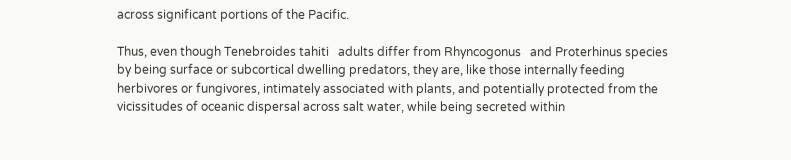across significant portions of the Pacific.

Thus, even though Tenebroides tahiti   adults differ from Rhyncogonus   and Proterhinus species   by being surface or subcortical dwelling predators, they are, like those internally feeding herbivores or fungivores, intimately associated with plants, and potentially protected from the vicissitudes of oceanic dispersal across salt water, while being secreted within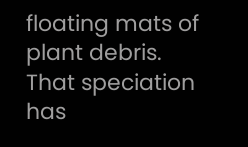floating mats of plant debris. That speciation has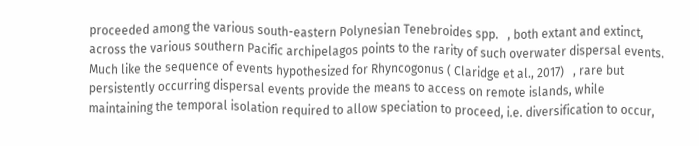proceeded among the various south-eastern Polynesian Tenebroides spp.   , both extant and extinct, across the various southern Pacific archipelagos points to the rarity of such overwater dispersal events. Much like the sequence of events hypothesized for Rhyncogonus ( Claridge et al., 2017)   , rare but persistently occurring dispersal events provide the means to access on remote islands, while maintaining the temporal isolation required to allow speciation to proceed, i.e. diversification to occur,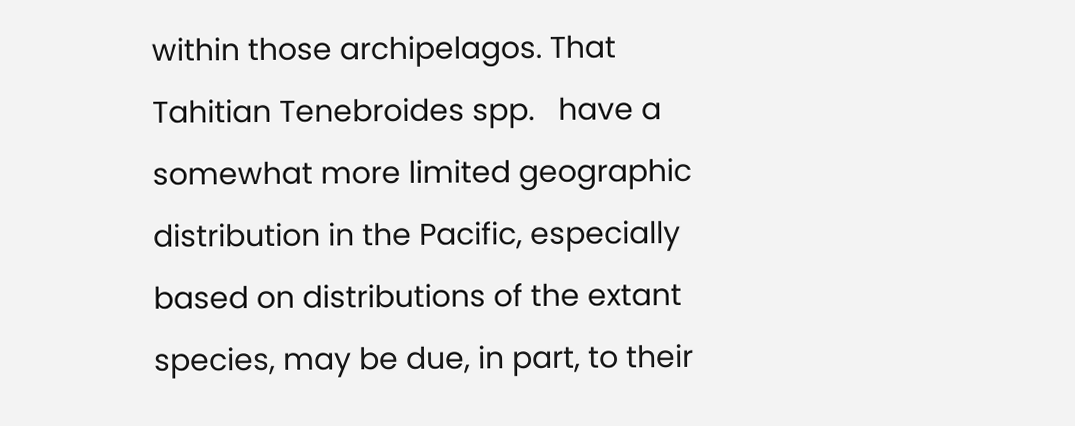within those archipelagos. That Tahitian Tenebroides spp.   have a somewhat more limited geographic distribution in the Pacific, especially based on distributions of the extant species, may be due, in part, to their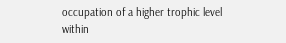occupation of a higher trophic level within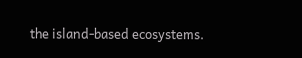the island-based ecosystems.